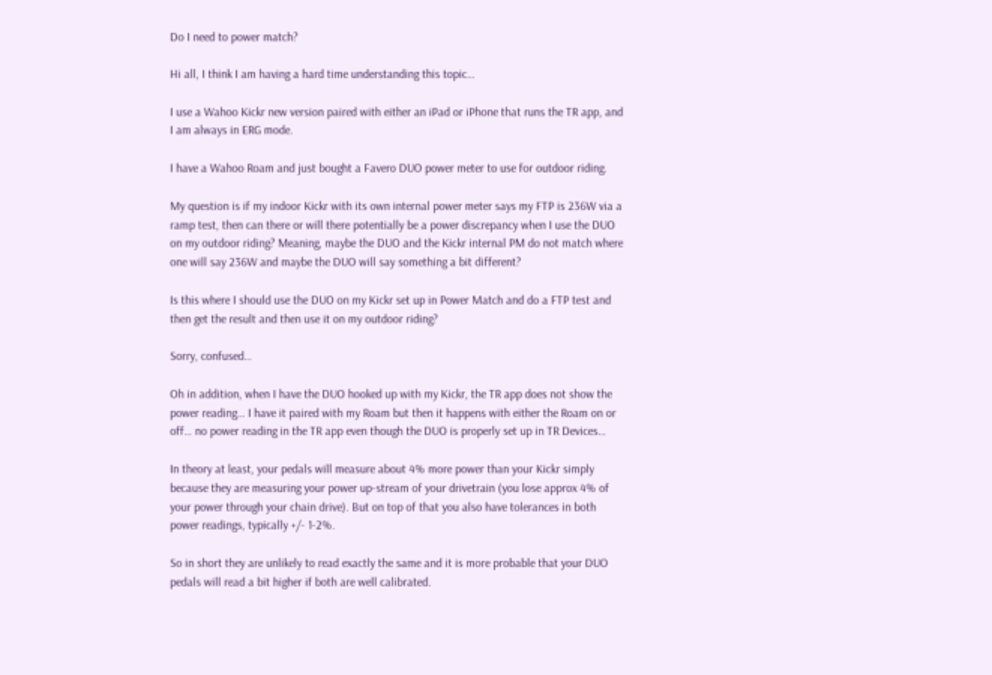Do I need to power match?

Hi all, I think I am having a hard time understanding this topic…

I use a Wahoo Kickr new version paired with either an iPad or iPhone that runs the TR app, and I am always in ERG mode.

I have a Wahoo Roam and just bought a Favero DUO power meter to use for outdoor riding.

My question is if my indoor Kickr with its own internal power meter says my FTP is 236W via a ramp test, then can there or will there potentially be a power discrepancy when I use the DUO on my outdoor riding? Meaning, maybe the DUO and the Kickr internal PM do not match where one will say 236W and maybe the DUO will say something a bit different?

Is this where I should use the DUO on my Kickr set up in Power Match and do a FTP test and then get the result and then use it on my outdoor riding?

Sorry, confused…

Oh in addition, when I have the DUO hooked up with my Kickr, the TR app does not show the power reading… I have it paired with my Roam but then it happens with either the Roam on or off… no power reading in the TR app even though the DUO is properly set up in TR Devices…

In theory at least, your pedals will measure about 4% more power than your Kickr simply because they are measuring your power up-stream of your drivetrain (you lose approx 4% of your power through your chain drive). But on top of that you also have tolerances in both power readings, typically +/- 1-2%.

So in short they are unlikely to read exactly the same and it is more probable that your DUO pedals will read a bit higher if both are well calibrated.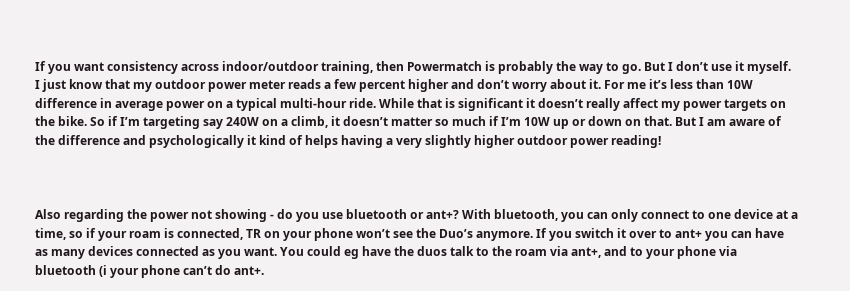If you want consistency across indoor/outdoor training, then Powermatch is probably the way to go. But I don’t use it myself. I just know that my outdoor power meter reads a few percent higher and don’t worry about it. For me it’s less than 10W difference in average power on a typical multi-hour ride. While that is significant it doesn’t really affect my power targets on the bike. So if I’m targeting say 240W on a climb, it doesn’t matter so much if I’m 10W up or down on that. But I am aware of the difference and psychologically it kind of helps having a very slightly higher outdoor power reading!



Also regarding the power not showing - do you use bluetooth or ant+? With bluetooth, you can only connect to one device at a time, so if your roam is connected, TR on your phone won’t see the Duo’s anymore. If you switch it over to ant+ you can have as many devices connected as you want. You could eg have the duos talk to the roam via ant+, and to your phone via bluetooth (i your phone can’t do ant+.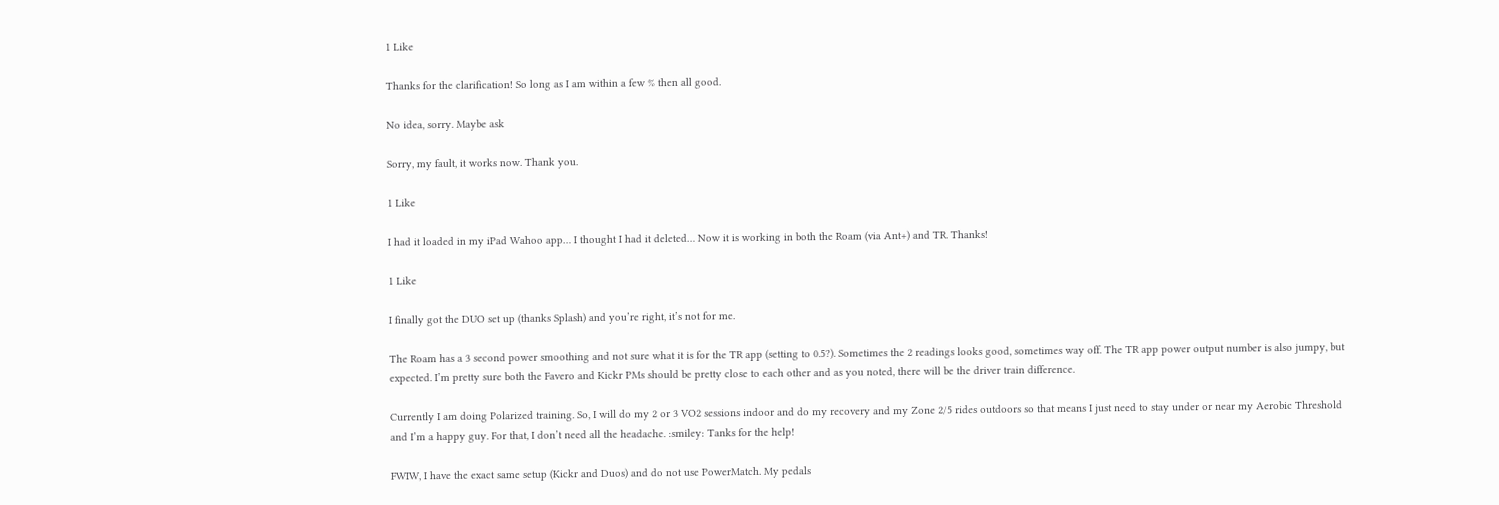1 Like

Thanks for the clarification! So long as I am within a few % then all good.

No idea, sorry. Maybe ask

Sorry, my fault, it works now. Thank you.

1 Like

I had it loaded in my iPad Wahoo app… I thought I had it deleted… Now it is working in both the Roam (via Ant+) and TR. Thanks!

1 Like

I finally got the DUO set up (thanks Splash) and you’re right, it’s not for me.

The Roam has a 3 second power smoothing and not sure what it is for the TR app (setting to 0.5?). Sometimes the 2 readings looks good, sometimes way off. The TR app power output number is also jumpy, but expected. I’m pretty sure both the Favero and Kickr PMs should be pretty close to each other and as you noted, there will be the driver train difference.

Currently I am doing Polarized training. So, I will do my 2 or 3 VO2 sessions indoor and do my recovery and my Zone 2/5 rides outdoors so that means I just need to stay under or near my Aerobic Threshold and I’m a happy guy. For that, I don’t need all the headache. :smiley: Tanks for the help!

FWIW, I have the exact same setup (Kickr and Duos) and do not use PowerMatch. My pedals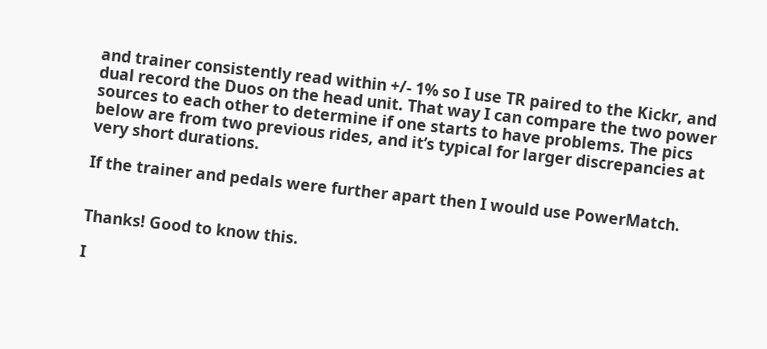and trainer consistently read within +/- 1% so I use TR paired to the Kickr, and dual record the Duos on the head unit. That way I can compare the two power sources to each other to determine if one starts to have problems. The pics below are from two previous rides, and it’s typical for larger discrepancies at very short durations.

If the trainer and pedals were further apart then I would use PowerMatch.


Thanks! Good to know this.

I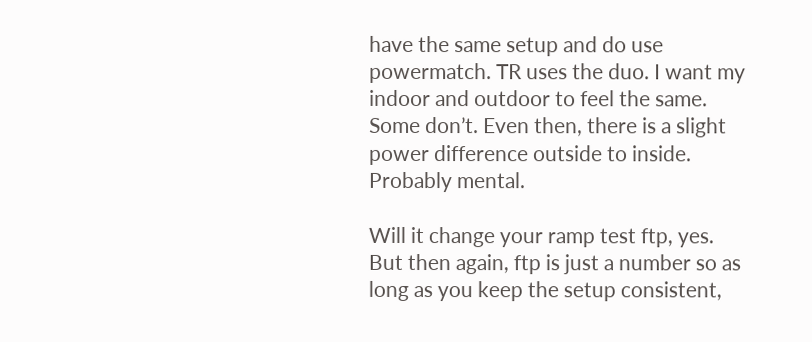have the same setup and do use powermatch. TR uses the duo. I want my indoor and outdoor to feel the same. Some don’t. Even then, there is a slight power difference outside to inside. Probably mental.

Will it change your ramp test ftp, yes. But then again, ftp is just a number so as long as you keep the setup consistent,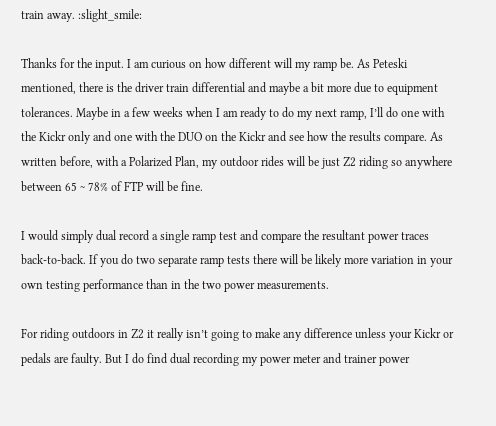train away. :slight_smile:

Thanks for the input. I am curious on how different will my ramp be. As Peteski mentioned, there is the driver train differential and maybe a bit more due to equipment tolerances. Maybe in a few weeks when I am ready to do my next ramp, I’ll do one with the Kickr only and one with the DUO on the Kickr and see how the results compare. As written before, with a Polarized Plan, my outdoor rides will be just Z2 riding so anywhere between 65 ~ 78% of FTP will be fine.

I would simply dual record a single ramp test and compare the resultant power traces back-to-back. If you do two separate ramp tests there will be likely more variation in your own testing performance than in the two power measurements.

For riding outdoors in Z2 it really isn’t going to make any difference unless your Kickr or pedals are faulty. But I do find dual recording my power meter and trainer power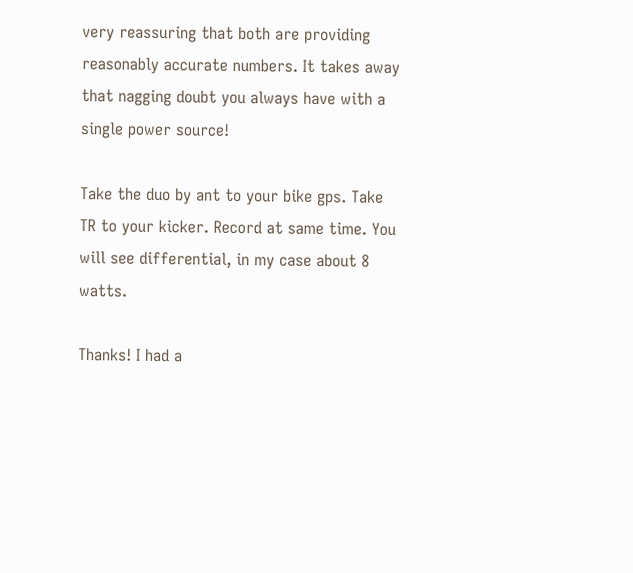very reassuring that both are providing reasonably accurate numbers. It takes away that nagging doubt you always have with a single power source!

Take the duo by ant to your bike gps. Take TR to your kicker. Record at same time. You will see differential, in my case about 8 watts.

Thanks! I had a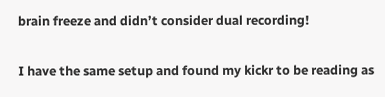brain freeze and didn’t consider dual recording!

I have the same setup and found my kickr to be reading as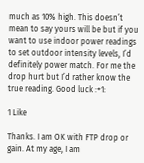much as 10% high. This doesn’t mean to say yours will be but if you want to use indoor power readings to set outdoor intensity levels, I’d definitely power match. For me the drop hurt but I’d rather know the true reading. Good luck :+1:

1 Like

Thanks. I am OK with FTP drop or gain. At my age, I am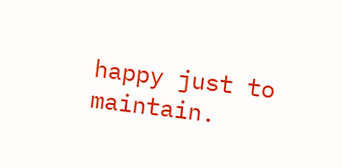happy just to maintain.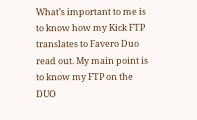What’s important to me is to know how my Kick FTP translates to Favero Duo read out. My main point is to know my FTP on the DUO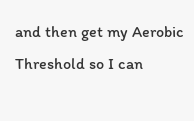and then get my Aerobic Threshold so I can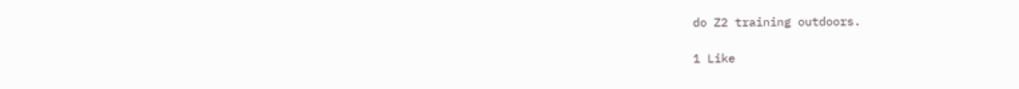do Z2 training outdoors.

1 Like